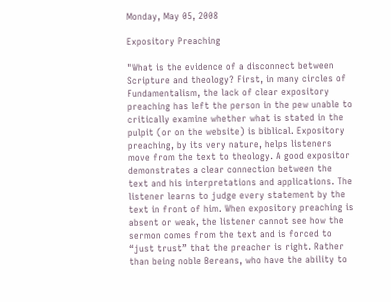Monday, May 05, 2008

Expository Preaching

"What is the evidence of a disconnect between Scripture and theology? First, in many circles of Fundamentalism, the lack of clear expository preaching has left the person in the pew unable to critically examine whether what is stated in the pulpit (or on the website) is biblical. Expository preaching, by its very nature, helps listeners move from the text to theology. A good expositor demonstrates a clear connection between the text and his interpretations and applications. The listener learns to judge every statement by the text in front of him. When expository preaching is absent or weak, the listener cannot see how the sermon comes from the text and is forced to “just trust” that the preacher is right. Rather than being noble Bereans, who have the ability to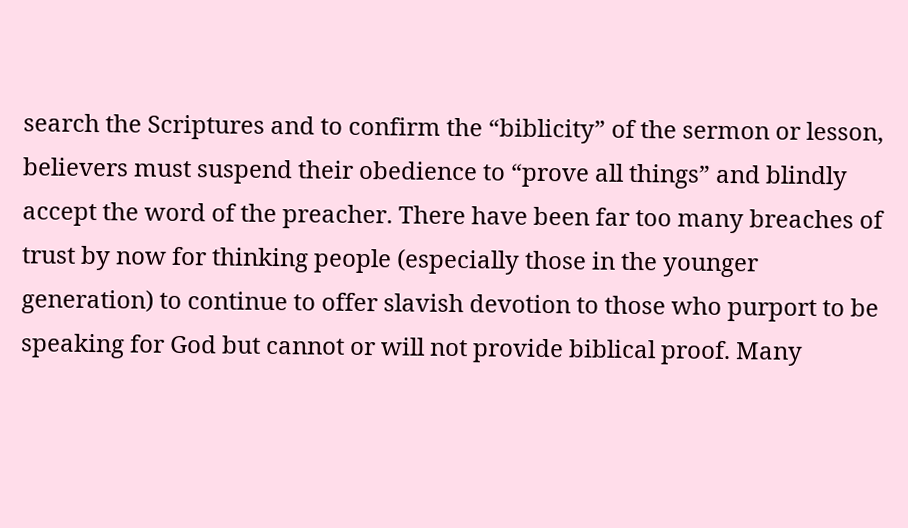search the Scriptures and to confirm the “biblicity” of the sermon or lesson, believers must suspend their obedience to “prove all things” and blindly accept the word of the preacher. There have been far too many breaches of trust by now for thinking people (especially those in the younger generation) to continue to offer slavish devotion to those who purport to be speaking for God but cannot or will not provide biblical proof. Many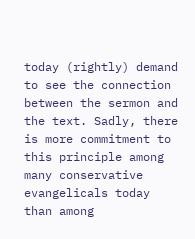today (rightly) demand to see the connection between the sermon and the text. Sadly, there is more commitment to this principle among many conservative evangelicals today than among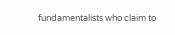fundamentalists who claim to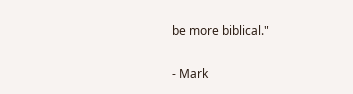be more biblical."

- Mark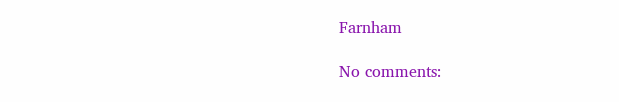Farnham

No comments: